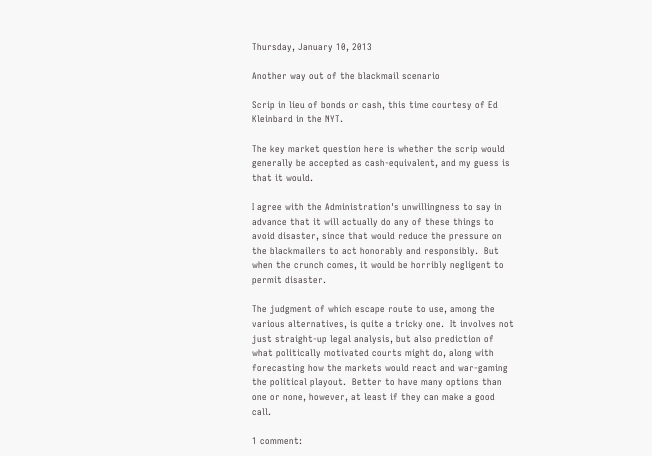Thursday, January 10, 2013

Another way out of the blackmail scenario

Scrip in lieu of bonds or cash, this time courtesy of Ed Kleinbard in the NYT.

The key market question here is whether the scrip would generally be accepted as cash-equivalent, and my guess is that it would.

I agree with the Administration's unwillingness to say in advance that it will actually do any of these things to avoid disaster, since that would reduce the pressure on the blackmailers to act honorably and responsibly.  But when the crunch comes, it would be horribly negligent to permit disaster.

The judgment of which escape route to use, among the various alternatives, is quite a tricky one.  It involves not just straight-up legal analysis, but also prediction of what politically motivated courts might do, along with forecasting how the markets would react and war-gaming the political playout.  Better to have many options than one or none, however, at least if they can make a good call.

1 comment: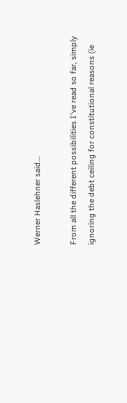Werner Haslehner said...

From all the different possibilities I've read so far, simply ignoring the debt ceiling for constitutional reasons (ie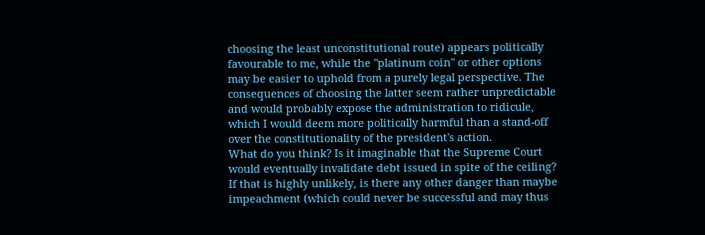choosing the least unconstitutional route) appears politically favourable to me, while the "platinum coin" or other options may be easier to uphold from a purely legal perspective. The consequences of choosing the latter seem rather unpredictable and would probably expose the administration to ridicule, which I would deem more politically harmful than a stand-off over the constitutionality of the president's action.
What do you think? Is it imaginable that the Supreme Court would eventually invalidate debt issued in spite of the ceiling? If that is highly unlikely, is there any other danger than maybe impeachment (which could never be successful and may thus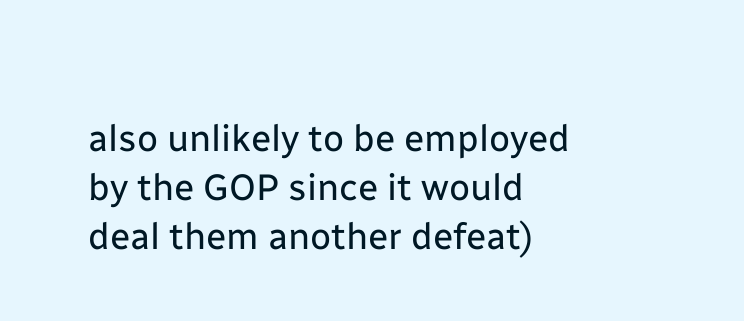also unlikely to be employed by the GOP since it would deal them another defeat)